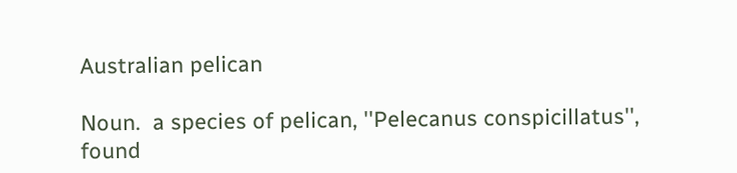Australian pelican

Noun.  a species of pelican, ''Pelecanus conspicillatus'', found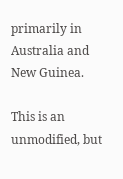primarily in Australia and New Guinea.

This is an unmodified, but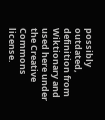possibly outdated, definition from Wiktionary and used here under the Creative Commons license.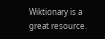Wiktionary is a great resource.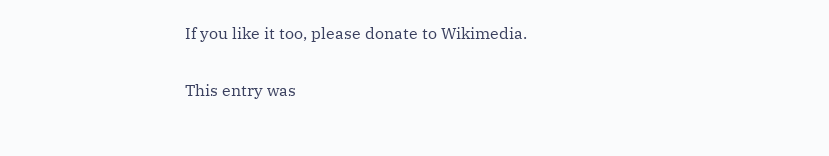If you like it too, please donate to Wikimedia.

This entry was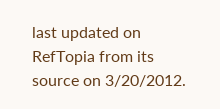last updated on RefTopia from its source on 3/20/2012.